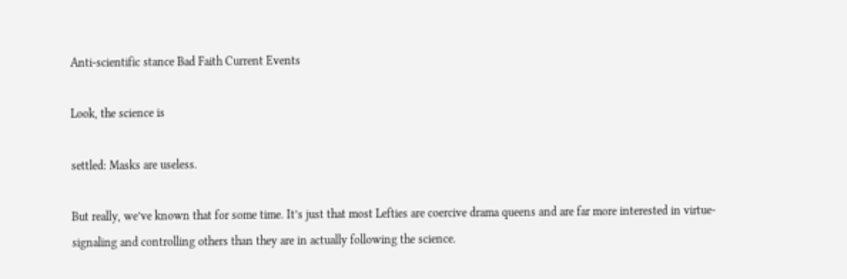Anti-scientific stance Bad Faith Current Events

Look, the science is

settled: Masks are useless.

But really, we’ve known that for some time. It’s just that most Lefties are coercive drama queens and are far more interested in virtue-signaling and controlling others than they are in actually following the science.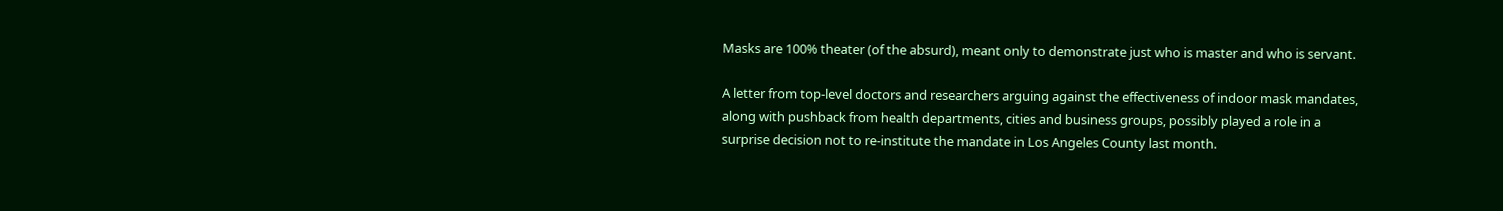Masks are 100% theater (of the absurd), meant only to demonstrate just who is master and who is servant.

A letter from top-level doctors and researchers arguing against the effectiveness of indoor mask mandates, along with pushback from health departments, cities and business groups, possibly played a role in a surprise decision not to re-institute the mandate in Los Angeles County last month.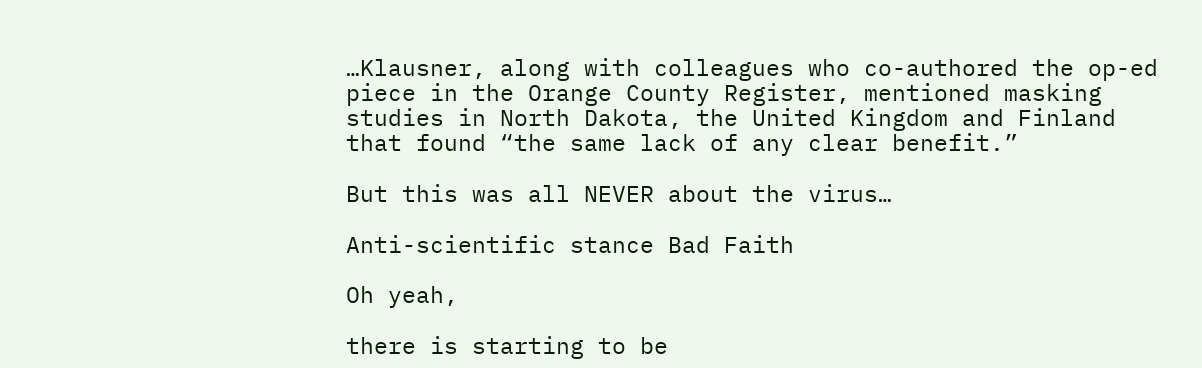…Klausner, along with colleagues who co-authored the op-ed piece in the Orange County Register, mentioned masking studies in North Dakota, the United Kingdom and Finland that found “the same lack of any clear benefit.”

But this was all NEVER about the virus…

Anti-scientific stance Bad Faith

Oh yeah,

there is starting to be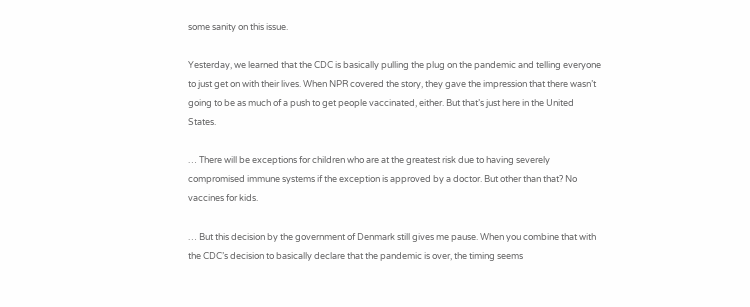some sanity on this issue.

Yesterday, we learned that the CDC is basically pulling the plug on the pandemic and telling everyone to just get on with their lives. When NPR covered the story, they gave the impression that there wasn’t going to be as much of a push to get people vaccinated, either. But that’s just here in the United States.

… There will be exceptions for children who are at the greatest risk due to having severely compromised immune systems if the exception is approved by a doctor. But other than that? No vaccines for kids.

… But this decision by the government of Denmark still gives me pause. When you combine that with the CDC’s decision to basically declare that the pandemic is over, the timing seems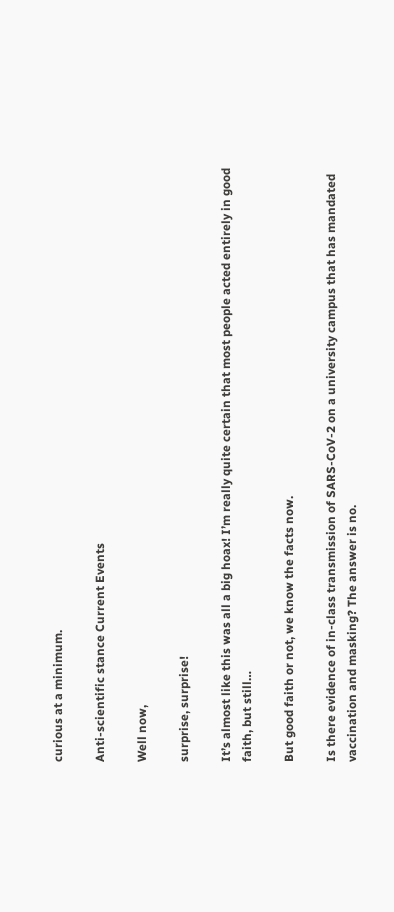curious at a minimum.

Anti-scientific stance Current Events

Well now,

surprise, surprise!

It’s almost like this was all a big hoax! I’m really quite certain that most people acted entirely in good faith, but still…

But good faith or not, we know the facts now.

Is there evidence of in-class transmission of SARS-CoV-2 on a university campus that has mandated vaccination and masking? The answer is no.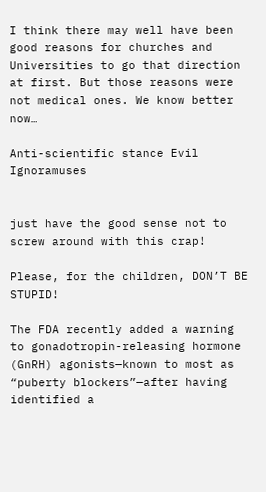I think there may well have been good reasons for churches and Universities to go that direction at first. But those reasons were not medical ones. We know better now…

Anti-scientific stance Evil Ignoramuses


just have the good sense not to screw around with this crap!

Please, for the children, DON’T BE STUPID!

The FDA recently added a warning to gonadotropin-releasing hormone (GnRH) agonists—known to most as “puberty blockers”—after having identified a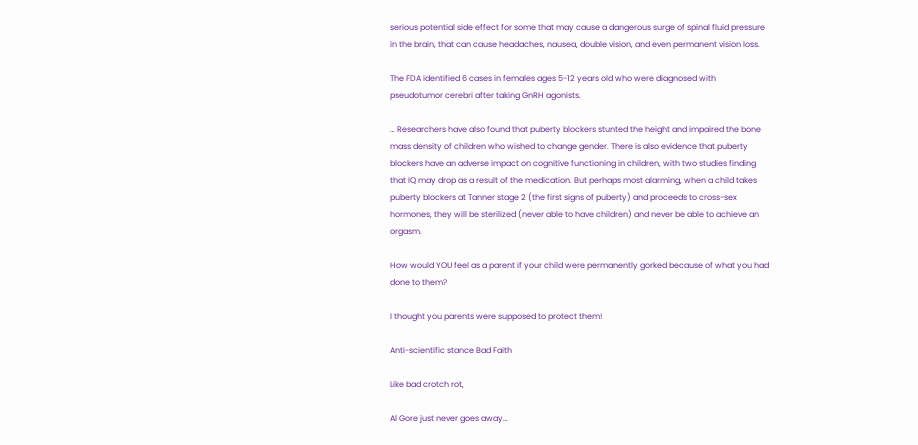serious potential side effect for some that may cause a dangerous surge of spinal fluid pressure in the brain, that can cause headaches, nausea, double vision, and even permanent vision loss.

The FDA identified 6 cases in females ages 5-12 years old who were diagnosed with pseudotumor cerebri after taking GnRH agonists.

… Researchers have also found that puberty blockers stunted the height and impaired the bone mass density of children who wished to change gender. There is also evidence that puberty blockers have an adverse impact on cognitive functioning in children, with two studies finding that IQ may drop as a result of the medication. But perhaps most alarming, when a child takes puberty blockers at Tanner stage 2 (the first signs of puberty) and proceeds to cross-sex hormones, they will be sterilized (never able to have children) and never be able to achieve an orgasm.

How would YOU feel as a parent if your child were permanently gorked because of what you had done to them?

I thought you parents were supposed to protect them!

Anti-scientific stance Bad Faith

Like bad crotch rot,

Al Gore just never goes away…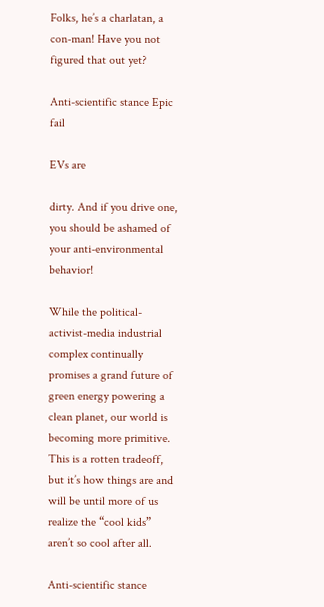Folks, he’s a charlatan, a con-man! Have you not figured that out yet?

Anti-scientific stance Epic fail

EVs are

dirty. And if you drive one, you should be ashamed of your anti-environmental behavior!

While the political-activist-media industrial complex continually promises a grand future of green energy powering a clean planet, our world is becoming more primitive. This is a rotten tradeoff, but it’s how things are and will be until more of us realize the “cool kids” aren’t so cool after all.

Anti-scientific stance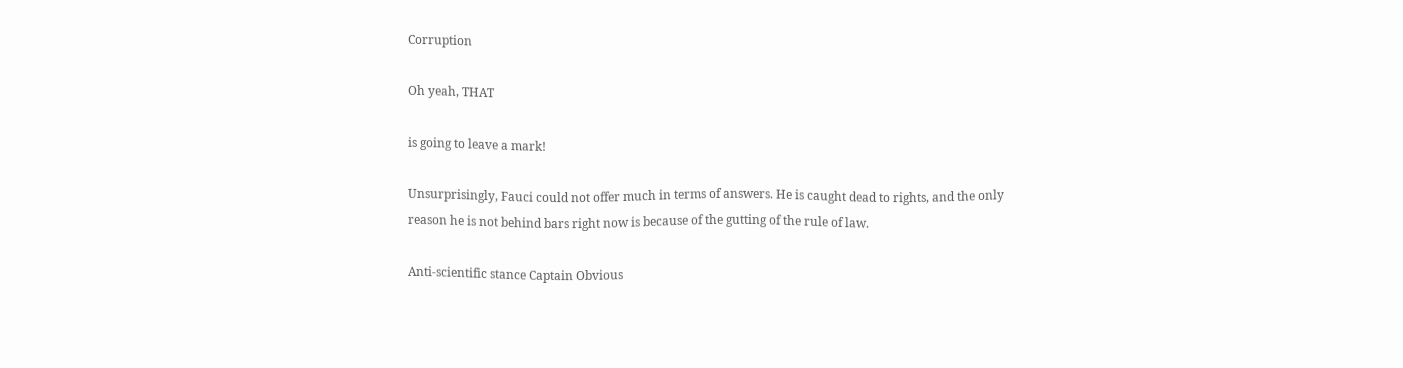Corruption

Oh yeah, THAT

is going to leave a mark!

Unsurprisingly, Fauci could not offer much in terms of answers. He is caught dead to rights, and the only reason he is not behind bars right now is because of the gutting of the rule of law.

Anti-scientific stance Captain Obvious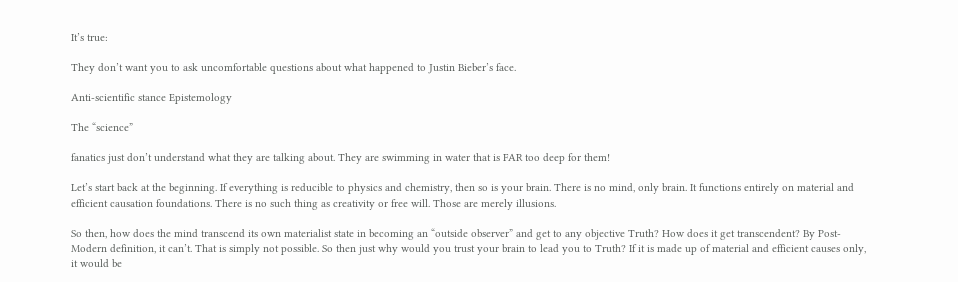It’s true:

They don’t want you to ask uncomfortable questions about what happened to Justin Bieber’s face.

Anti-scientific stance Epistemology

The “science”

fanatics just don’t understand what they are talking about. They are swimming in water that is FAR too deep for them!

Let’s start back at the beginning. If everything is reducible to physics and chemistry, then so is your brain. There is no mind, only brain. It functions entirely on material and efficient causation foundations. There is no such thing as creativity or free will. Those are merely illusions.

So then, how does the mind transcend its own materialist state in becoming an “outside observer” and get to any objective Truth? How does it get transcendent? By Post-Modern definition, it can’t. That is simply not possible. So then just why would you trust your brain to lead you to Truth? If it is made up of material and efficient causes only, it would be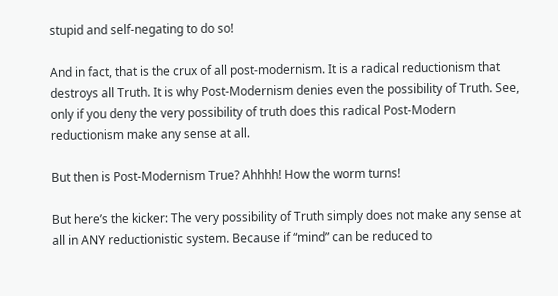stupid and self-negating to do so!

And in fact, that is the crux of all post-modernism. It is a radical reductionism that destroys all Truth. It is why Post-Modernism denies even the possibility of Truth. See, only if you deny the very possibility of truth does this radical Post-Modern reductionism make any sense at all.

But then is Post-Modernism True? Ahhhh! How the worm turns!

But here’s the kicker: The very possibility of Truth simply does not make any sense at all in ANY reductionistic system. Because if “mind” can be reduced to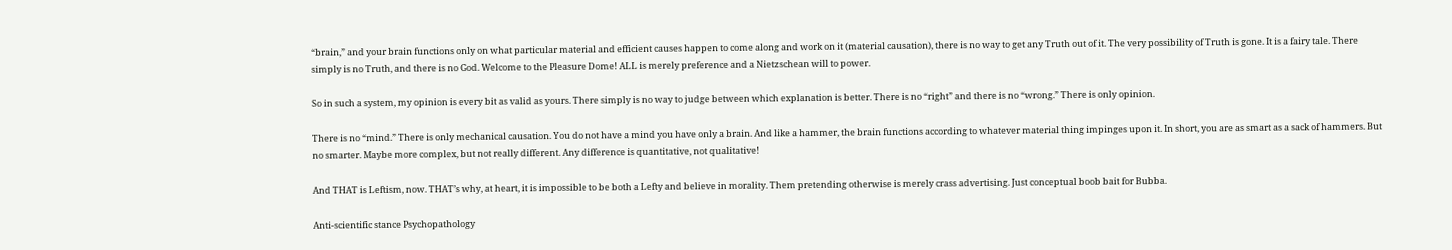“brain,” and your brain functions only on what particular material and efficient causes happen to come along and work on it (material causation), there is no way to get any Truth out of it. The very possibility of Truth is gone. It is a fairy tale. There simply is no Truth, and there is no God. Welcome to the Pleasure Dome! ALL is merely preference and a Nietzschean will to power.

So in such a system, my opinion is every bit as valid as yours. There simply is no way to judge between which explanation is better. There is no “right” and there is no “wrong.” There is only opinion.

There is no “mind.” There is only mechanical causation. You do not have a mind you have only a brain. And like a hammer, the brain functions according to whatever material thing impinges upon it. In short, you are as smart as a sack of hammers. But no smarter. Maybe more complex, but not really different. Any difference is quantitative, not qualitative!

And THAT is Leftism, now. THAT’s why, at heart, it is impossible to be both a Lefty and believe in morality. Them pretending otherwise is merely crass advertising. Just conceptual boob bait for Bubba.

Anti-scientific stance Psychopathology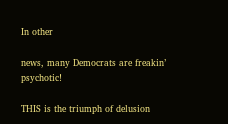In other

news, many Democrats are freakin’ psychotic!

THIS is the triumph of delusion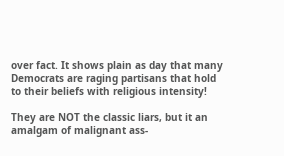over fact. It shows plain as day that many Democrats are raging partisans that hold to their beliefs with religious intensity!

They are NOT the classic liars, but it an amalgam of malignant ass-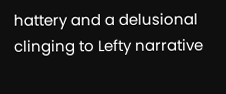hattery and a delusional clinging to Lefty narrative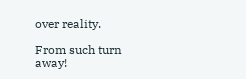over reality.

From such turn away!